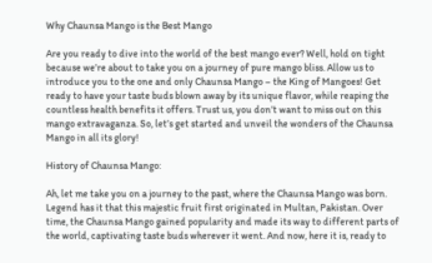Why Chaunsa Mango is the Best Mango

Are you ready to dive into the world of the best mango ever? Well, hold on tight because we’re about to take you on a journey of pure mango bliss. Allow us to introduce you to the one and only Chaunsa Mango – the King of Mangoes! Get ready to have your taste buds blown away by its unique flavor, while reaping the countless health benefits it offers. Trust us, you don’t want to miss out on this mango extravaganza. So, let’s get started and unveil the wonders of the Chaunsa Mango in all its glory!

History of Chaunsa Mango:

Ah, let me take you on a journey to the past, where the Chaunsa Mango was born. Legend has it that this majestic fruit first originated in Multan, Pakistan. Over time, the Chaunsa Mango gained popularity and made its way to different parts of the world, captivating taste buds wherever it went. And now, here it is, ready to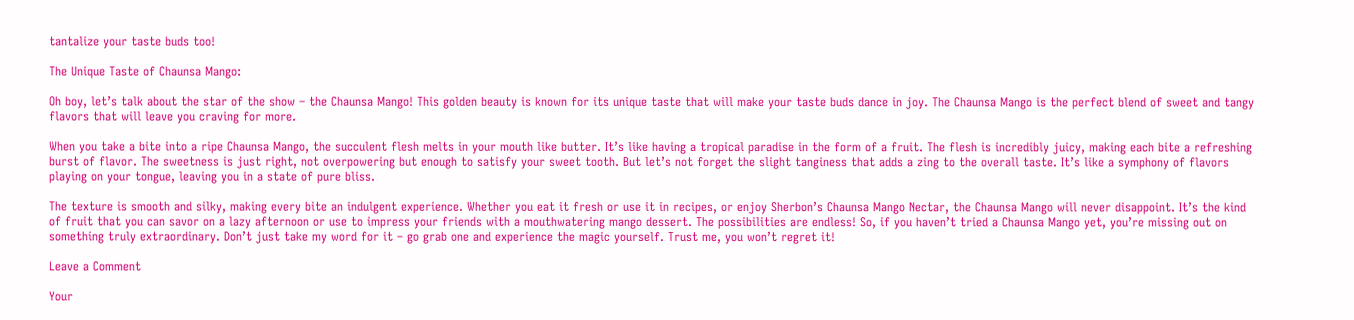tantalize your taste buds too!

The Unique Taste of Chaunsa Mango:

Oh boy, let’s talk about the star of the show – the Chaunsa Mango! This golden beauty is known for its unique taste that will make your taste buds dance in joy. The Chaunsa Mango is the perfect blend of sweet and tangy flavors that will leave you craving for more.

When you take a bite into a ripe Chaunsa Mango, the succulent flesh melts in your mouth like butter. It’s like having a tropical paradise in the form of a fruit. The flesh is incredibly juicy, making each bite a refreshing burst of flavor. The sweetness is just right, not overpowering but enough to satisfy your sweet tooth. But let’s not forget the slight tanginess that adds a zing to the overall taste. It’s like a symphony of flavors playing on your tongue, leaving you in a state of pure bliss.

The texture is smooth and silky, making every bite an indulgent experience. Whether you eat it fresh or use it in recipes, or enjoy Sherbon’s Chaunsa Mango Nectar, the Chaunsa Mango will never disappoint. It’s the kind of fruit that you can savor on a lazy afternoon or use to impress your friends with a mouthwatering mango dessert. The possibilities are endless! So, if you haven’t tried a Chaunsa Mango yet, you’re missing out on something truly extraordinary. Don’t just take my word for it – go grab one and experience the magic yourself. Trust me, you won’t regret it!

Leave a Comment

Your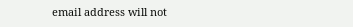email address will not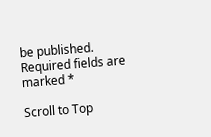be published. Required fields are marked *

Scroll to Top